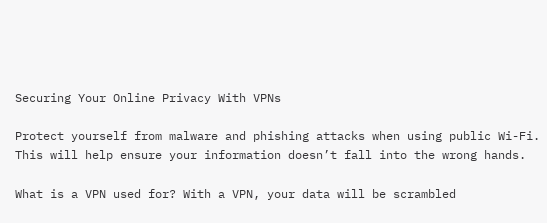Securing Your Online Privacy With VPNs

Protect yourself from malware and phishing attacks when using public Wi-Fi. This will help ensure your information doesn’t fall into the wrong hands.

What is a VPN used for? With a VPN, your data will be scrambled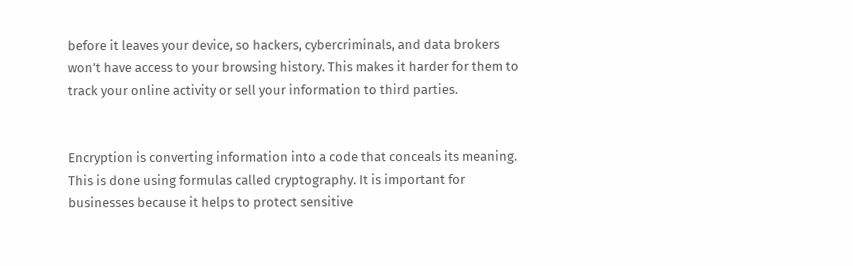before it leaves your device, so hackers, cybercriminals, and data brokers won’t have access to your browsing history. This makes it harder for them to track your online activity or sell your information to third parties.


Encryption is converting information into a code that conceals its meaning. This is done using formulas called cryptography. It is important for businesses because it helps to protect sensitive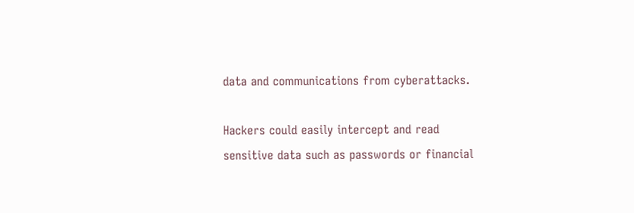data and communications from cyberattacks.

Hackers could easily intercept and read sensitive data such as passwords or financial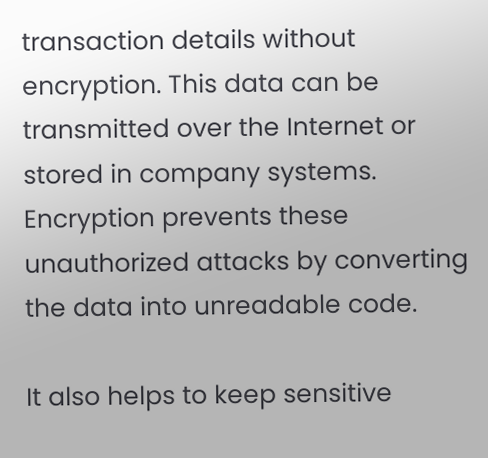transaction details without encryption. This data can be transmitted over the Internet or stored in company systems. Encryption prevents these unauthorized attacks by converting the data into unreadable code.

It also helps to keep sensitive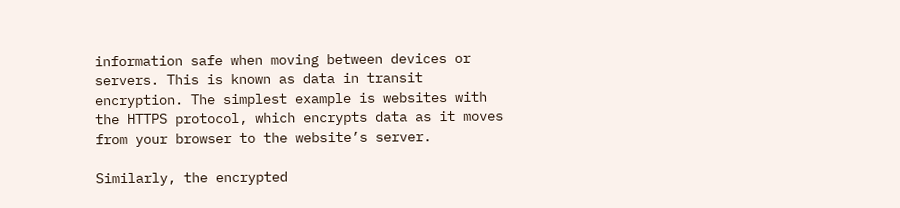information safe when moving between devices or servers. This is known as data in transit encryption. The simplest example is websites with the HTTPS protocol, which encrypts data as it moves from your browser to the website’s server.

Similarly, the encrypted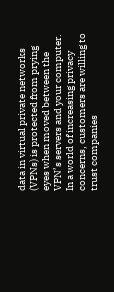data in virtual private networks (VPNs) is protected from prying eyes when moved between the VPN’s servers and your computer. In a world of increasing privacy concerns, customers are willing to trust companies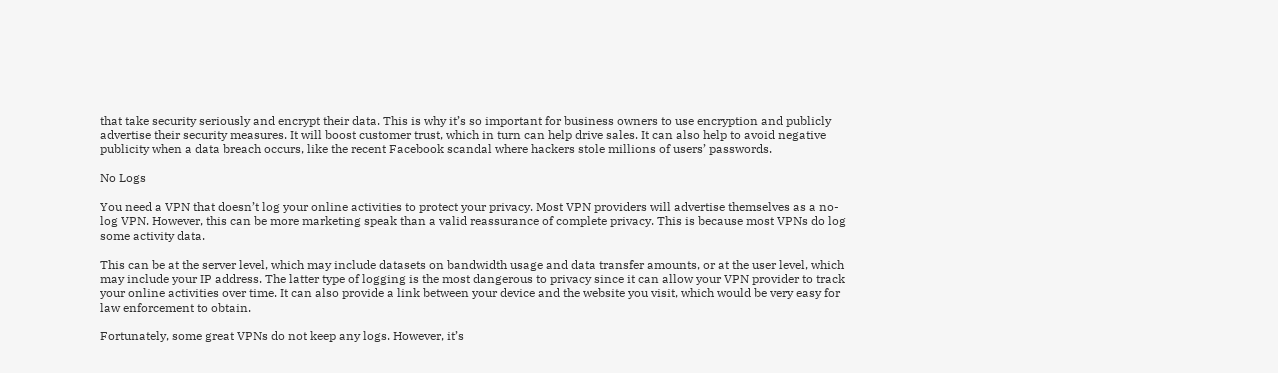that take security seriously and encrypt their data. This is why it’s so important for business owners to use encryption and publicly advertise their security measures. It will boost customer trust, which in turn can help drive sales. It can also help to avoid negative publicity when a data breach occurs, like the recent Facebook scandal where hackers stole millions of users’ passwords.

No Logs

You need a VPN that doesn’t log your online activities to protect your privacy. Most VPN providers will advertise themselves as a no-log VPN. However, this can be more marketing speak than a valid reassurance of complete privacy. This is because most VPNs do log some activity data.

This can be at the server level, which may include datasets on bandwidth usage and data transfer amounts, or at the user level, which may include your IP address. The latter type of logging is the most dangerous to privacy since it can allow your VPN provider to track your online activities over time. It can also provide a link between your device and the website you visit, which would be very easy for law enforcement to obtain.

Fortunately, some great VPNs do not keep any logs. However, it’s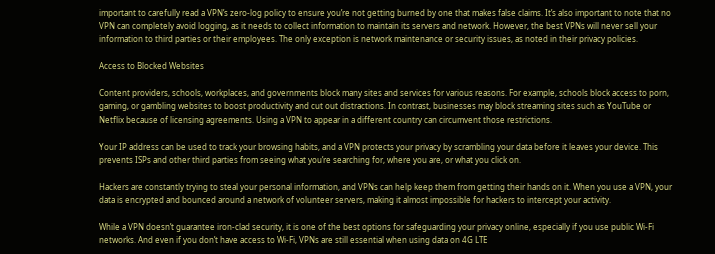important to carefully read a VPN’s zero-log policy to ensure you’re not getting burned by one that makes false claims. It’s also important to note that no VPN can completely avoid logging, as it needs to collect information to maintain its servers and network. However, the best VPNs will never sell your information to third parties or their employees. The only exception is network maintenance or security issues, as noted in their privacy policies.

Access to Blocked Websites

Content providers, schools, workplaces, and governments block many sites and services for various reasons. For example, schools block access to porn, gaming, or gambling websites to boost productivity and cut out distractions. In contrast, businesses may block streaming sites such as YouTube or Netflix because of licensing agreements. Using a VPN to appear in a different country can circumvent those restrictions.

Your IP address can be used to track your browsing habits, and a VPN protects your privacy by scrambling your data before it leaves your device. This prevents ISPs and other third parties from seeing what you’re searching for, where you are, or what you click on.

Hackers are constantly trying to steal your personal information, and VPNs can help keep them from getting their hands on it. When you use a VPN, your data is encrypted and bounced around a network of volunteer servers, making it almost impossible for hackers to intercept your activity.

While a VPN doesn’t guarantee iron-clad security, it is one of the best options for safeguarding your privacy online, especially if you use public Wi-Fi networks. And even if you don’t have access to Wi-Fi, VPNs are still essential when using data on 4G LTE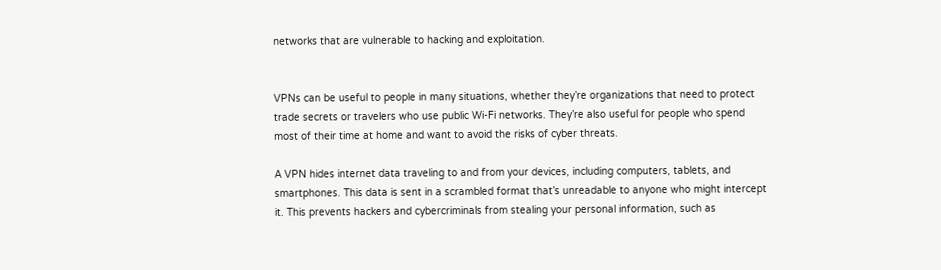networks that are vulnerable to hacking and exploitation.


VPNs can be useful to people in many situations, whether they’re organizations that need to protect trade secrets or travelers who use public Wi-Fi networks. They’re also useful for people who spend most of their time at home and want to avoid the risks of cyber threats.

A VPN hides internet data traveling to and from your devices, including computers, tablets, and smartphones. This data is sent in a scrambled format that’s unreadable to anyone who might intercept it. This prevents hackers and cybercriminals from stealing your personal information, such as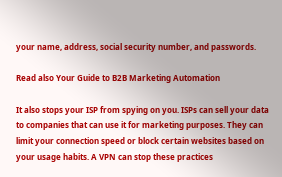your name, address, social security number, and passwords.

Read also Your Guide to B2B Marketing Automation

It also stops your ISP from spying on you. ISPs can sell your data to companies that can use it for marketing purposes. They can limit your connection speed or block certain websites based on your usage habits. A VPN can stop these practices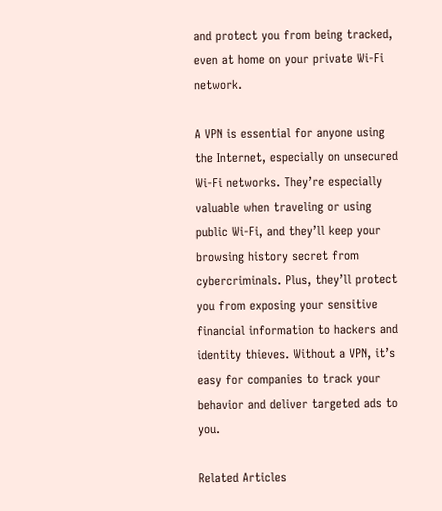and protect you from being tracked, even at home on your private Wi-Fi network.

A VPN is essential for anyone using the Internet, especially on unsecured Wi-Fi networks. They’re especially valuable when traveling or using public Wi-Fi, and they’ll keep your browsing history secret from cybercriminals. Plus, they’ll protect you from exposing your sensitive financial information to hackers and identity thieves. Without a VPN, it’s easy for companies to track your behavior and deliver targeted ads to you.

Related Articles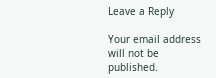Leave a Reply

Your email address will not be published.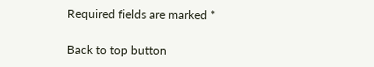Required fields are marked *

Back to top button